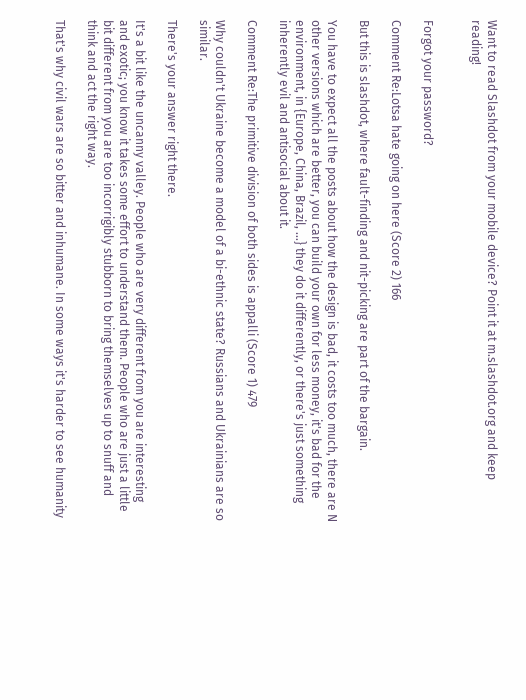Want to read Slashdot from your mobile device? Point it at m.slashdot.org and keep reading!


Forgot your password?

Comment Re:Lotsa hate going on here (Score 2) 166

But this is slashdot, where fault-finding and nit-picking are part of the bargain.

You have to expect all the posts about how the design is bad, it costs too much, there are N other versions which are better, you can build your own for less money, it's bad for the environment, in {Europe, China, Brazil, ...} they do it differently, or there's just something inherently evil and antisocial about it.

Comment Re:The primitive division of both sides is appalli (Score 1) 479

Why couldn't Ukraine become a model of a bi-ethnic state? Russians and Ukrainians are so similar.

There's your answer right there.

It's a bit like the uncanny valley. People who are very different from you are interesting and exotic; you know it takes some effort to understand them. People who are just a little bit different from you are too incorrigibly stubborn to bring themselves up to snuff and think and act the right way.

That's why civil wars are so bitter and inhumane. In some ways it's harder to see humanity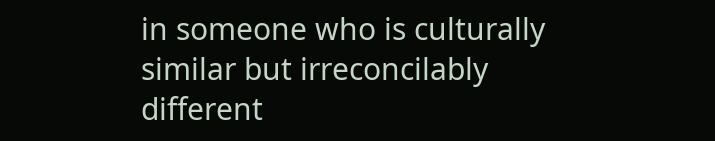in someone who is culturally similar but irreconcilably different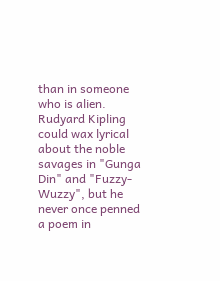than in someone who is alien. Rudyard Kipling could wax lyrical about the noble savages in "Gunga Din" and "Fuzzy-Wuzzy", but he never once penned a poem in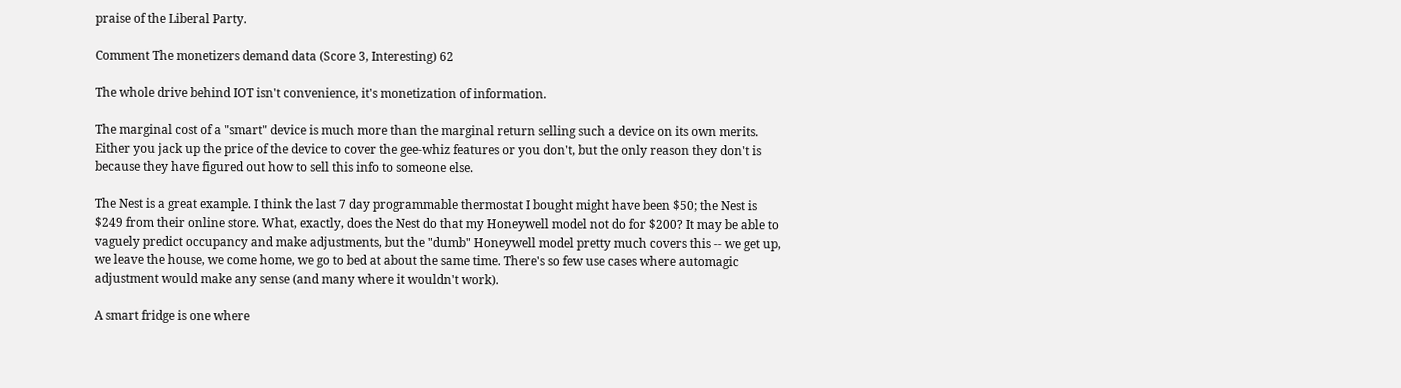praise of the Liberal Party.

Comment The monetizers demand data (Score 3, Interesting) 62

The whole drive behind IOT isn't convenience, it's monetization of information.

The marginal cost of a "smart" device is much more than the marginal return selling such a device on its own merits. Either you jack up the price of the device to cover the gee-whiz features or you don't, but the only reason they don't is because they have figured out how to sell this info to someone else.

The Nest is a great example. I think the last 7 day programmable thermostat I bought might have been $50; the Nest is $249 from their online store. What, exactly, does the Nest do that my Honeywell model not do for $200? It may be able to vaguely predict occupancy and make adjustments, but the "dumb" Honeywell model pretty much covers this -- we get up, we leave the house, we come home, we go to bed at about the same time. There's so few use cases where automagic adjustment would make any sense (and many where it wouldn't work).

A smart fridge is one where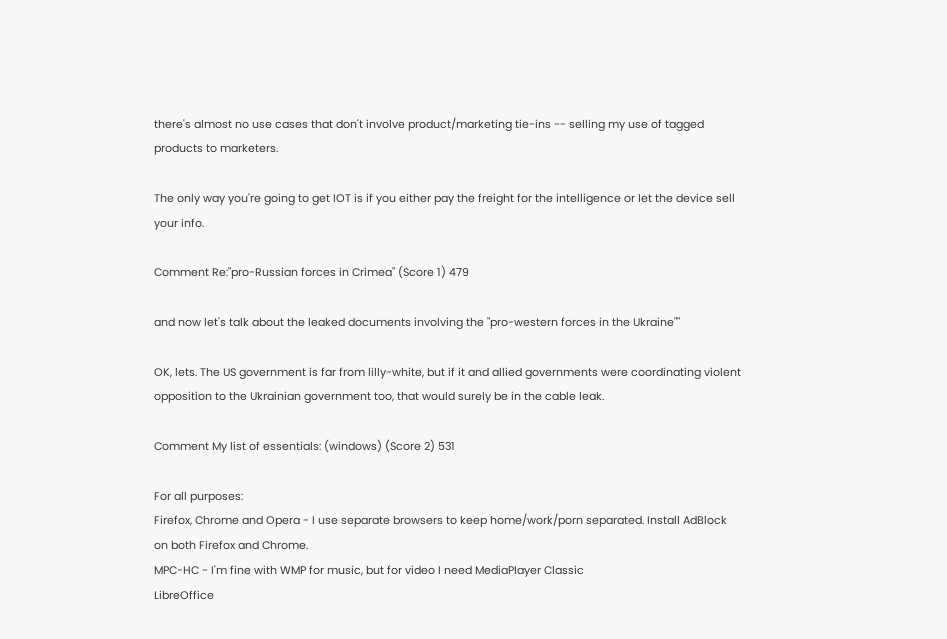there's almost no use cases that don't involve product/marketing tie-ins -- selling my use of tagged products to marketers.

The only way you're going to get IOT is if you either pay the freight for the intelligence or let the device sell your info.

Comment Re:"pro-Russian forces in Crimea" (Score 1) 479

and now let's talk about the leaked documents involving the "pro-western forces in the Ukraine""

OK, lets. The US government is far from lilly-white, but if it and allied governments were coordinating violent opposition to the Ukrainian government too, that would surely be in the cable leak.

Comment My list of essentials: (windows) (Score 2) 531

For all purposes:
Firefox, Chrome and Opera - I use separate browsers to keep home/work/porn separated. Install AdBlock on both Firefox and Chrome.
MPC-HC - I'm fine with WMP for music, but for video I need MediaPlayer Classic
LibreOffice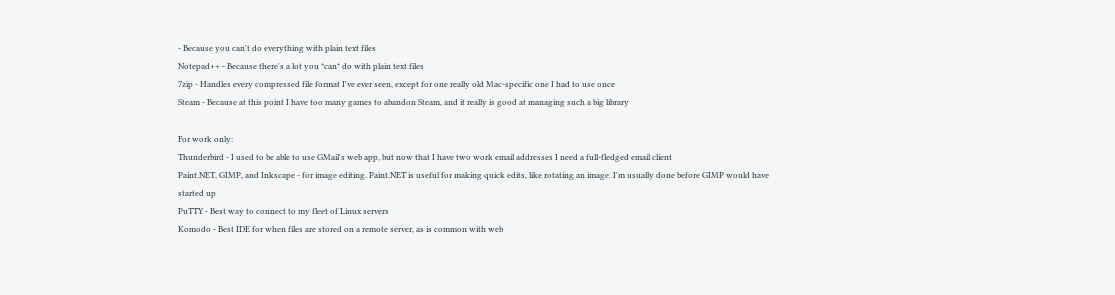- Because you can't do everything with plain text files
Notepad++ - Because there's a lot you *can* do with plain text files
7zip - Handles every compressed file format I've ever seen, except for one really old Mac-specific one I had to use once
Steam - Because at this point I have too many games to abandon Steam, and it really is good at managing such a big library

For work only:
Thunderbird - I used to be able to use GMail's web app, but now that I have two work email addresses I need a full-fledged email client
Paint.NET, GIMP, and Inkscape - for image editing. Paint.NET is useful for making quick edits, like rotating an image. I'm usually done before GIMP would have started up
PuTTY - Best way to connect to my fleet of Linux servers
Komodo - Best IDE for when files are stored on a remote server, as is common with web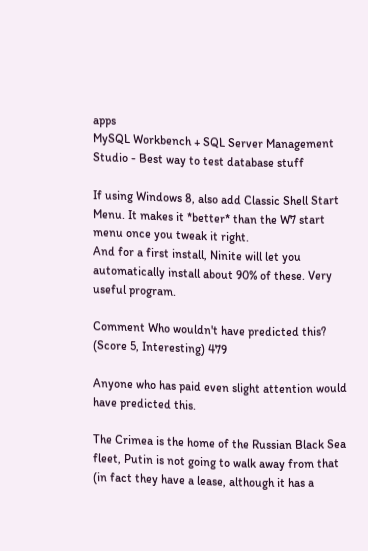apps
MySQL Workbench + SQL Server Management Studio - Best way to test database stuff

If using Windows 8, also add Classic Shell Start Menu. It makes it *better* than the W7 start menu once you tweak it right.
And for a first install, Ninite will let you automatically install about 90% of these. Very useful program.

Comment Who wouldn't have predicted this? (Score 5, Interesting) 479

Anyone who has paid even slight attention would have predicted this.

The Crimea is the home of the Russian Black Sea fleet, Putin is not going to walk away from that (in fact they have a lease, although it has a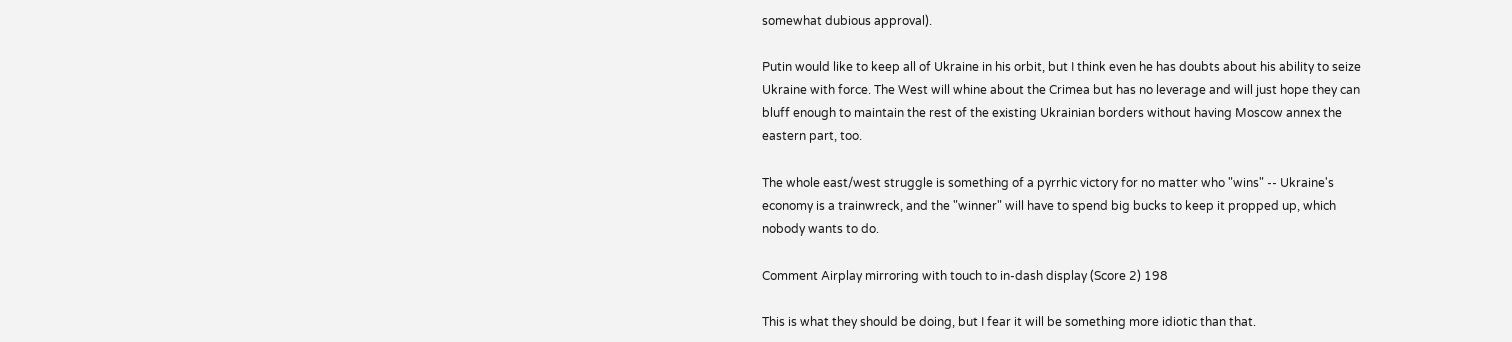somewhat dubious approval).

Putin would like to keep all of Ukraine in his orbit, but I think even he has doubts about his ability to seize Ukraine with force. The West will whine about the Crimea but has no leverage and will just hope they can bluff enough to maintain the rest of the existing Ukrainian borders without having Moscow annex the eastern part, too.

The whole east/west struggle is something of a pyrrhic victory for no matter who "wins" -- Ukraine's economy is a trainwreck, and the "winner" will have to spend big bucks to keep it propped up, which nobody wants to do.

Comment Airplay mirroring with touch to in-dash display (Score 2) 198

This is what they should be doing, but I fear it will be something more idiotic than that.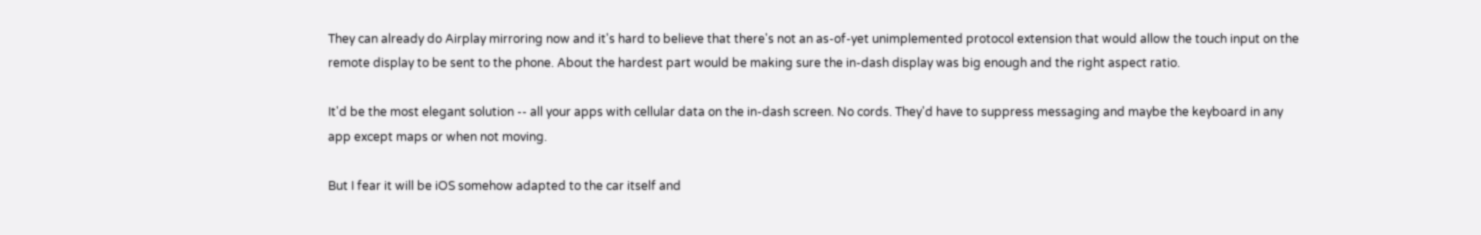They can already do Airplay mirroring now and it's hard to believe that there's not an as-of-yet unimplemented protocol extension that would allow the touch input on the remote display to be sent to the phone. About the hardest part would be making sure the in-dash display was big enough and the right aspect ratio.

It'd be the most elegant solution -- all your apps with cellular data on the in-dash screen. No cords. They'd have to suppress messaging and maybe the keyboard in any app except maps or when not moving.

But I fear it will be iOS somehow adapted to the car itself and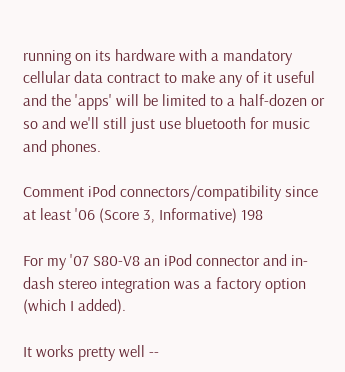running on its hardware with a mandatory cellular data contract to make any of it useful and the 'apps' will be limited to a half-dozen or so and we'll still just use bluetooth for music and phones.

Comment iPod connectors/compatibility since at least '06 (Score 3, Informative) 198

For my '07 S80-V8 an iPod connector and in-dash stereo integration was a factory option (which I added).

It works pretty well --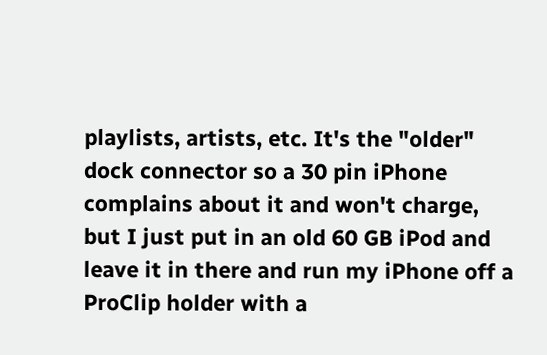playlists, artists, etc. It's the "older" dock connector so a 30 pin iPhone complains about it and won't charge, but I just put in an old 60 GB iPod and leave it in there and run my iPhone off a ProClip holder with a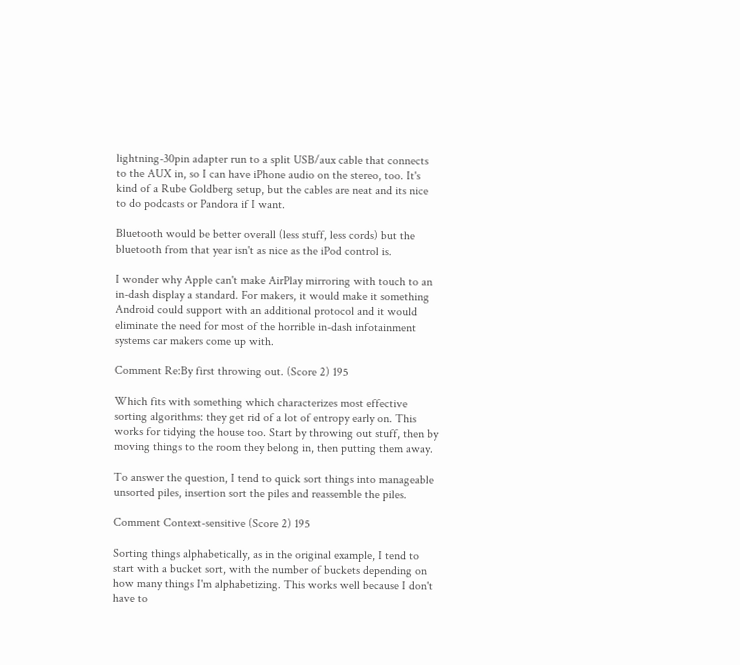lightning-30pin adapter run to a split USB/aux cable that connects to the AUX in, so I can have iPhone audio on the stereo, too. It's kind of a Rube Goldberg setup, but the cables are neat and its nice to do podcasts or Pandora if I want.

Bluetooth would be better overall (less stuff, less cords) but the bluetooth from that year isn't as nice as the iPod control is.

I wonder why Apple can't make AirPlay mirroring with touch to an in-dash display a standard. For makers, it would make it something Android could support with an additional protocol and it would eliminate the need for most of the horrible in-dash infotainment systems car makers come up with.

Comment Re:By first throwing out. (Score 2) 195

Which fits with something which characterizes most effective sorting algorithms: they get rid of a lot of entropy early on. This works for tidying the house too. Start by throwing out stuff, then by moving things to the room they belong in, then putting them away.

To answer the question, I tend to quick sort things into manageable unsorted piles, insertion sort the piles and reassemble the piles.

Comment Context-sensitive (Score 2) 195

Sorting things alphabetically, as in the original example, I tend to start with a bucket sort, with the number of buckets depending on how many things I'm alphabetizing. This works well because I don't have to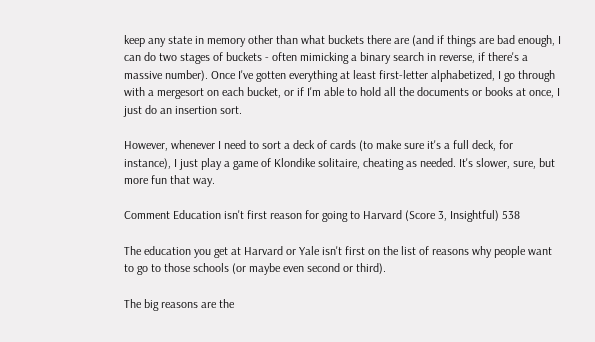keep any state in memory other than what buckets there are (and if things are bad enough, I can do two stages of buckets - often mimicking a binary search in reverse, if there's a massive number). Once I've gotten everything at least first-letter alphabetized, I go through with a mergesort on each bucket, or if I'm able to hold all the documents or books at once, I just do an insertion sort.

However, whenever I need to sort a deck of cards (to make sure it's a full deck, for instance), I just play a game of Klondike solitaire, cheating as needed. It's slower, sure, but more fun that way.

Comment Education isn't first reason for going to Harvard (Score 3, Insightful) 538

The education you get at Harvard or Yale isn't first on the list of reasons why people want to go to those schools (or maybe even second or third).

The big reasons are the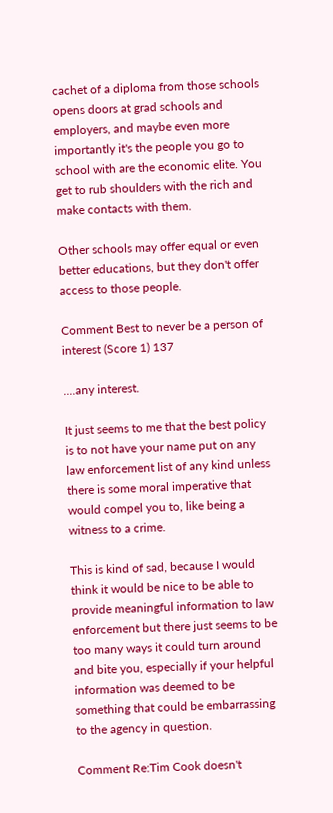cachet of a diploma from those schools opens doors at grad schools and employers, and maybe even more importantly it's the people you go to school with are the economic elite. You get to rub shoulders with the rich and make contacts with them.

Other schools may offer equal or even better educations, but they don't offer access to those people.

Comment Best to never be a person of interest (Score 1) 137

....any interest.

It just seems to me that the best policy is to not have your name put on any law enforcement list of any kind unless there is some moral imperative that would compel you to, like being a witness to a crime.

This is kind of sad, because I would think it would be nice to be able to provide meaningful information to law enforcement but there just seems to be too many ways it could turn around and bite you, especially if your helpful information was deemed to be something that could be embarrassing to the agency in question.

Comment Re:Tim Cook doesn't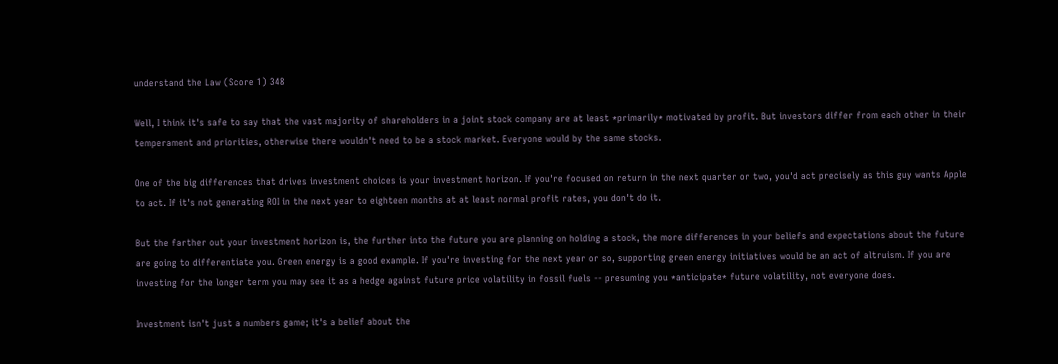understand the Law (Score 1) 348

Well, I think it's safe to say that the vast majority of shareholders in a joint stock company are at least *primarily* motivated by profit. But investors differ from each other in their temperament and priorities, otherwise there wouldn't need to be a stock market. Everyone would by the same stocks.

One of the big differences that drives investment choices is your investment horizon. If you're focused on return in the next quarter or two, you'd act precisely as this guy wants Apple to act. If it's not generating ROI in the next year to eighteen months at at least normal profit rates, you don't do it.

But the farther out your investment horizon is, the further into the future you are planning on holding a stock, the more differences in your beliefs and expectations about the future are going to differentiate you. Green energy is a good example. If you're investing for the next year or so, supporting green energy initiatives would be an act of altruism. If you are investing for the longer term you may see it as a hedge against future price volatility in fossil fuels -- presuming you *anticipate* future volatility, not everyone does.

Investment isn't just a numbers game; it's a belief about the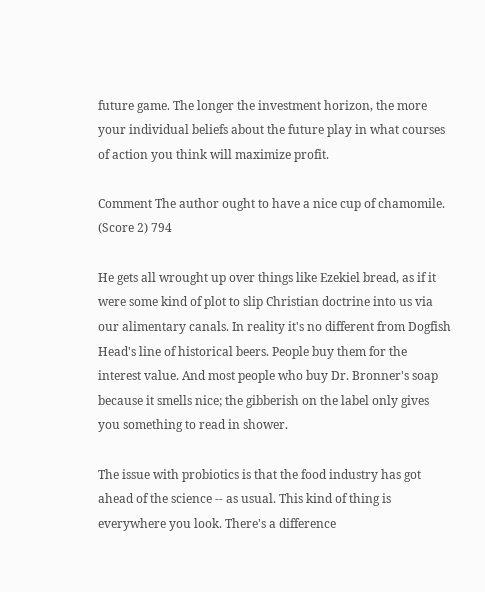future game. The longer the investment horizon, the more your individual beliefs about the future play in what courses of action you think will maximize profit.

Comment The author ought to have a nice cup of chamomile. (Score 2) 794

He gets all wrought up over things like Ezekiel bread, as if it were some kind of plot to slip Christian doctrine into us via our alimentary canals. In reality it's no different from Dogfish Head's line of historical beers. People buy them for the interest value. And most people who buy Dr. Bronner's soap because it smells nice; the gibberish on the label only gives you something to read in shower.

The issue with probiotics is that the food industry has got ahead of the science -- as usual. This kind of thing is everywhere you look. There's a difference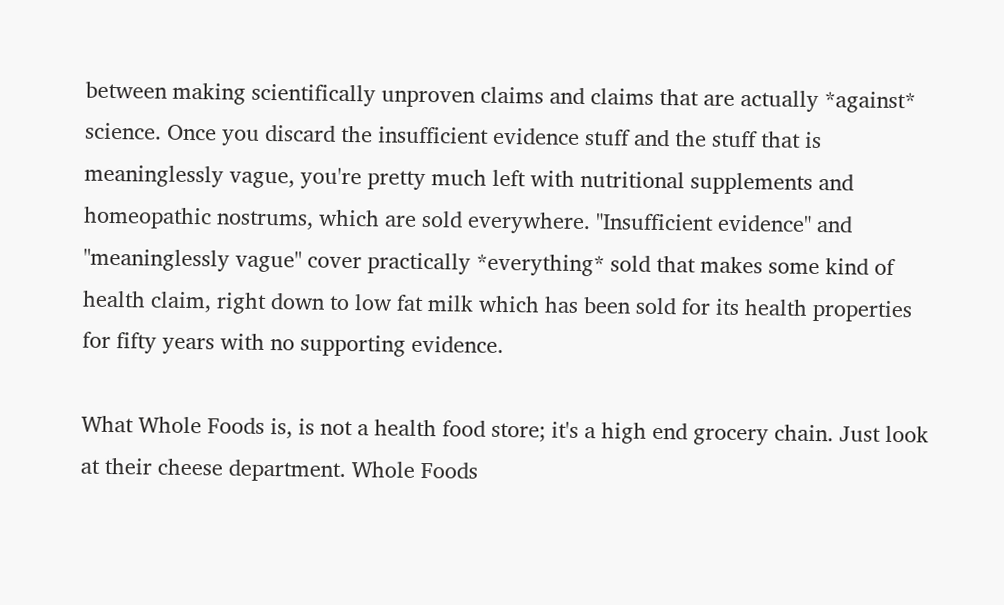between making scientifically unproven claims and claims that are actually *against* science. Once you discard the insufficient evidence stuff and the stuff that is meaninglessly vague, you're pretty much left with nutritional supplements and homeopathic nostrums, which are sold everywhere. "Insufficient evidence" and "meaninglessly vague" cover practically *everything* sold that makes some kind of health claim, right down to low fat milk which has been sold for its health properties for fifty years with no supporting evidence.

What Whole Foods is, is not a health food store; it's a high end grocery chain. Just look at their cheese department. Whole Foods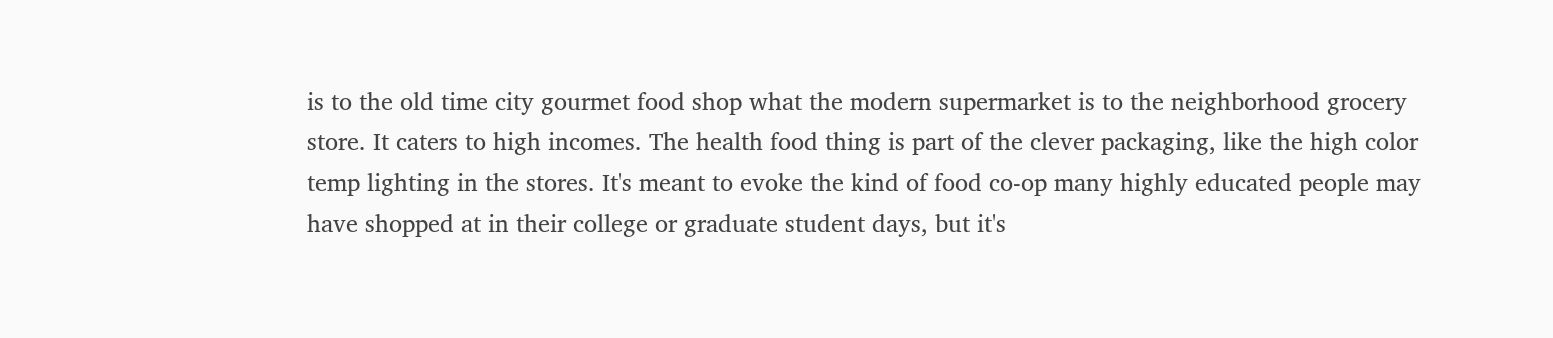is to the old time city gourmet food shop what the modern supermarket is to the neighborhood grocery store. It caters to high incomes. The health food thing is part of the clever packaging, like the high color temp lighting in the stores. It's meant to evoke the kind of food co-op many highly educated people may have shopped at in their college or graduate student days, but it's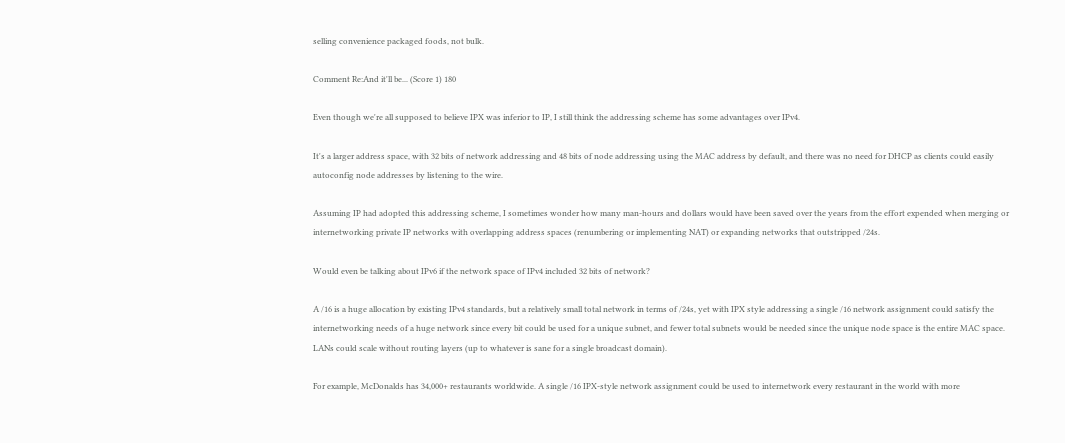selling convenience packaged foods, not bulk.

Comment Re:And it'll be... (Score 1) 180

Even though we're all supposed to believe IPX was inferior to IP, I still think the addressing scheme has some advantages over IPv4.

It's a larger address space, with 32 bits of network addressing and 48 bits of node addressing using the MAC address by default, and there was no need for DHCP as clients could easily autoconfig node addresses by listening to the wire.

Assuming IP had adopted this addressing scheme, I sometimes wonder how many man-hours and dollars would have been saved over the years from the effort expended when merging or internetworking private IP networks with overlapping address spaces (renumbering or implementing NAT) or expanding networks that outstripped /24s.

Would even be talking about IPv6 if the network space of IPv4 included 32 bits of network?

A /16 is a huge allocation by existing IPv4 standards, but a relatively small total network in terms of /24s, yet with IPX style addressing a single /16 network assignment could satisfy the internetworking needs of a huge network since every bit could be used for a unique subnet, and fewer total subnets would be needed since the unique node space is the entire MAC space. LANs could scale without routing layers (up to whatever is sane for a single broadcast domain).

For example, McDonalds has 34,000+ restaurants worldwide. A single /16 IPX-style network assignment could be used to internetwork every restaurant in the world with more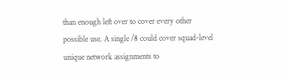than enough left over to cover every other possible use. A single /8 could cover squad-level unique network assignments to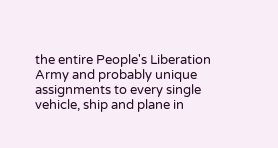the entire People's Liberation Army and probably unique assignments to every single vehicle, ship and plane in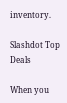inventory.

Slashdot Top Deals

When you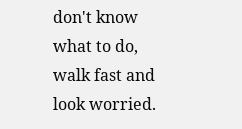don't know what to do, walk fast and look worried.